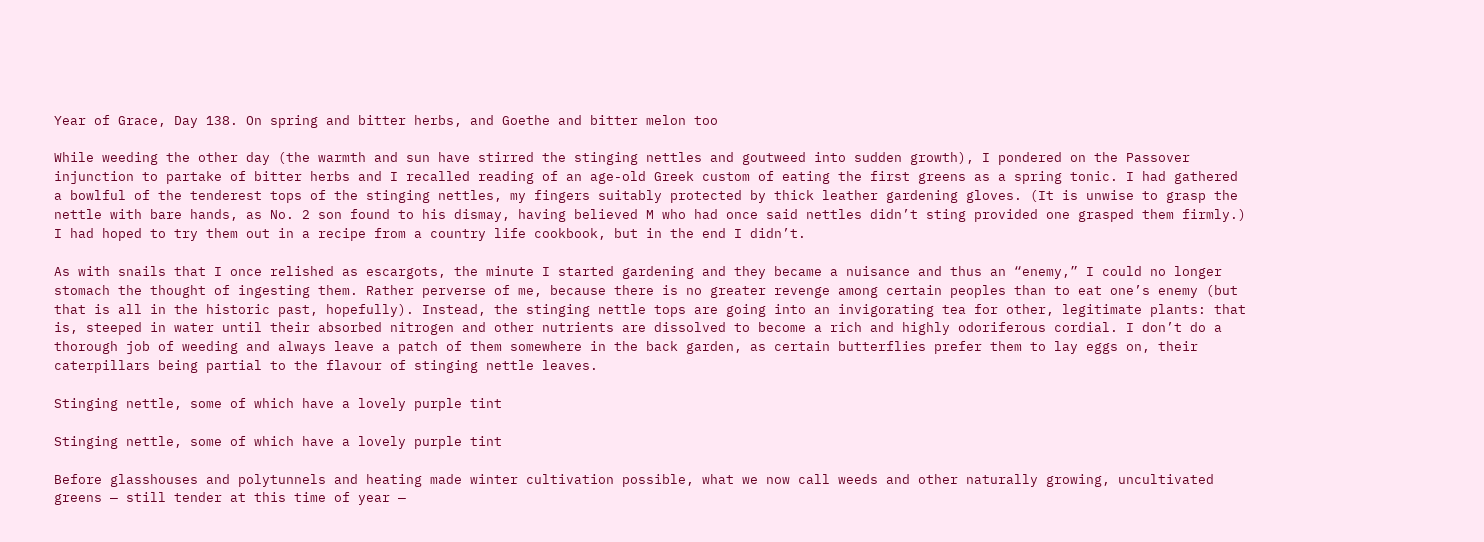Year of Grace, Day 138. On spring and bitter herbs, and Goethe and bitter melon too

While weeding the other day (the warmth and sun have stirred the stinging nettles and goutweed into sudden growth), I pondered on the Passover injunction to partake of bitter herbs and I recalled reading of an age-old Greek custom of eating the first greens as a spring tonic. I had gathered a bowlful of the tenderest tops of the stinging nettles, my fingers suitably protected by thick leather gardening gloves. (It is unwise to grasp the nettle with bare hands, as No. 2 son found to his dismay, having believed M who had once said nettles didn’t sting provided one grasped them firmly.) I had hoped to try them out in a recipe from a country life cookbook, but in the end I didn’t.

As with snails that I once relished as escargots, the minute I started gardening and they became a nuisance and thus an “enemy,” I could no longer stomach the thought of ingesting them. Rather perverse of me, because there is no greater revenge among certain peoples than to eat one’s enemy (but that is all in the historic past, hopefully). Instead, the stinging nettle tops are going into an invigorating tea for other, legitimate plants: that is, steeped in water until their absorbed nitrogen and other nutrients are dissolved to become a rich and highly odoriferous cordial. I don’t do a thorough job of weeding and always leave a patch of them somewhere in the back garden, as certain butterflies prefer them to lay eggs on, their caterpillars being partial to the flavour of stinging nettle leaves.

Stinging nettle, some of which have a lovely purple tint

Stinging nettle, some of which have a lovely purple tint

Before glasshouses and polytunnels and heating made winter cultivation possible, what we now call weeds and other naturally growing, uncultivated greens — still tender at this time of year —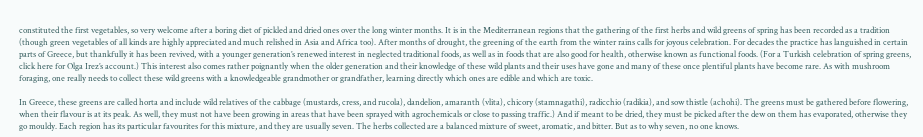constituted the first vegetables, so very welcome after a boring diet of pickled and dried ones over the long winter months. It is in the Mediterranean regions that the gathering of the first herbs and wild greens of spring has been recorded as a tradition (though green vegetables of all kinds are highly appreciated and much relished in Asia and Africa too). After months of drought, the greening of the earth from the winter rains calls for joyous celebration. For decades the practice has languished in certain parts of Greece, but thankfully it has been revived, with a younger generation’s renewed interest in neglected traditional foods, as well as in foods that are also good for health, otherwise known as functional foods. (For a Turkish celebration of spring greens, click here for Olga Irez’s account.) This interest also comes rather poignantly when the older generation and their knowledge of these wild plants and their uses have gone and many of these once plentiful plants have become rare. As with mushroom foraging, one really needs to collect these wild greens with a knowledgeable grandmother or grandfather, learning directly which ones are edible and which are toxic.

In Greece, these greens are called horta and include wild relatives of the cabbage (mustards, cress, and rucola), dandelion, amaranth (vlita), chicory (stamnagathi), radicchio (radikia), and sow thistle (achohi). The greens must be gathered before flowering, when their flavour is at its peak. As well, they must not have been growing in areas that have been sprayed with agrochemicals or close to passing traffic.) And if meant to be dried, they must be picked after the dew on them has evaporated, otherwise they go mouldy. Each region has its particular favourites for this mixture, and they are usually seven. The herbs collected are a balanced mixture of sweet, aromatic, and bitter. But as to why seven, no one knows.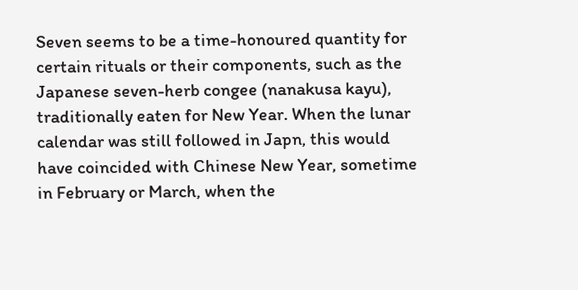Seven seems to be a time-honoured quantity for certain rituals or their components, such as the Japanese seven-herb congee (nanakusa kayu), traditionally eaten for New Year. When the lunar calendar was still followed in Japn, this would have coincided with Chinese New Year, sometime in February or March, when the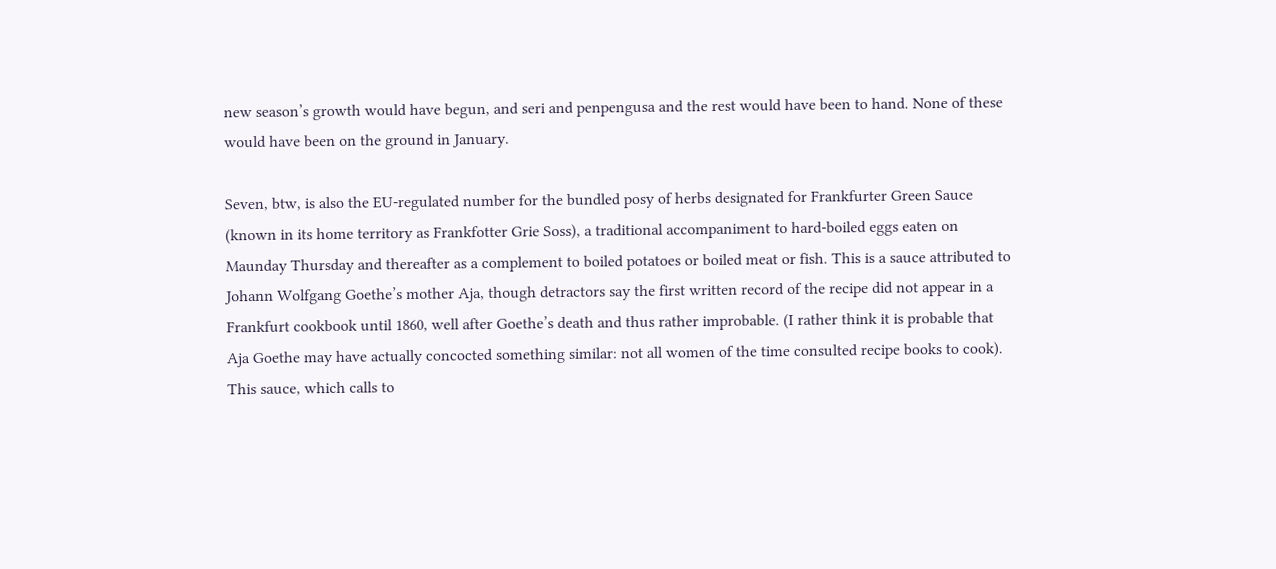new season’s growth would have begun, and seri and penpengusa and the rest would have been to hand. None of these would have been on the ground in January.

Seven, btw, is also the EU-regulated number for the bundled posy of herbs designated for Frankfurter Green Sauce (known in its home territory as Frankfotter Grie Soss), a traditional accompaniment to hard-boiled eggs eaten on Maunday Thursday and thereafter as a complement to boiled potatoes or boiled meat or fish. This is a sauce attributed to Johann Wolfgang Goethe’s mother Aja, though detractors say the first written record of the recipe did not appear in a Frankfurt cookbook until 1860, well after Goethe’s death and thus rather improbable. (I rather think it is probable that Aja Goethe may have actually concocted something similar: not all women of the time consulted recipe books to cook). This sauce, which calls to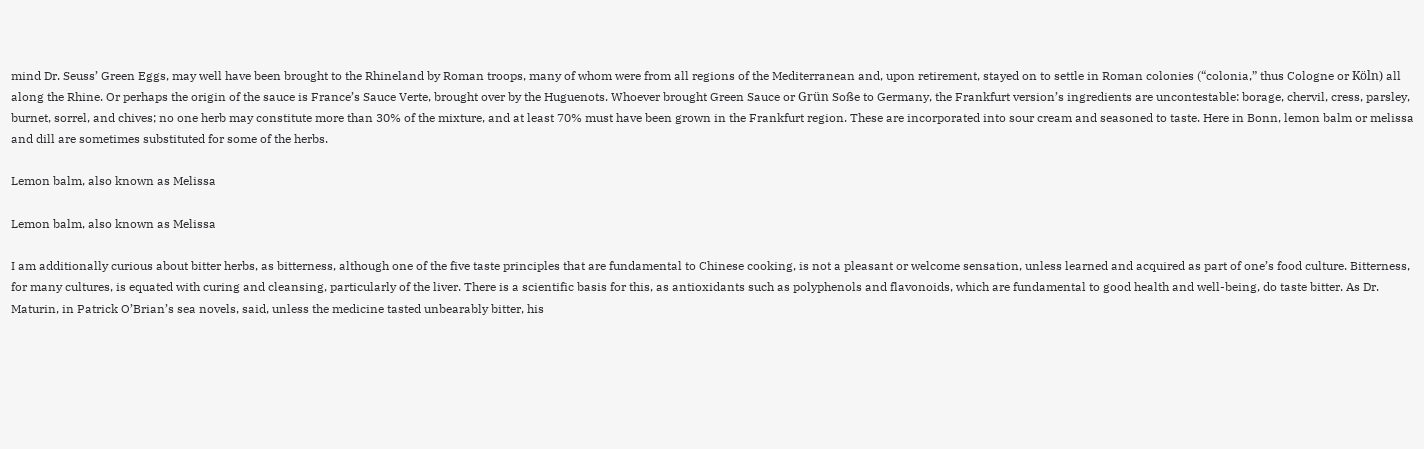mind Dr. Seuss’ Green Eggs, may well have been brought to the Rhineland by Roman troops, many of whom were from all regions of the Mediterranean and, upon retirement, stayed on to settle in Roman colonies (“colonia,” thus Cologne or Köln) all along the Rhine. Or perhaps the origin of the sauce is France’s Sauce Verte, brought over by the Huguenots. Whoever brought Green Sauce or Grün Soße to Germany, the Frankfurt version’s ingredients are uncontestable: borage, chervil, cress, parsley, burnet, sorrel, and chives; no one herb may constitute more than 30% of the mixture, and at least 70% must have been grown in the Frankfurt region. These are incorporated into sour cream and seasoned to taste. Here in Bonn, lemon balm or melissa and dill are sometimes substituted for some of the herbs.

Lemon balm, also known as Melissa

Lemon balm, also known as Melissa

I am additionally curious about bitter herbs, as bitterness, although one of the five taste principles that are fundamental to Chinese cooking, is not a pleasant or welcome sensation, unless learned and acquired as part of one’s food culture. Bitterness, for many cultures, is equated with curing and cleansing, particularly of the liver. There is a scientific basis for this, as antioxidants such as polyphenols and flavonoids, which are fundamental to good health and well-being, do taste bitter. As Dr. Maturin, in Patrick O’Brian’s sea novels, said, unless the medicine tasted unbearably bitter, his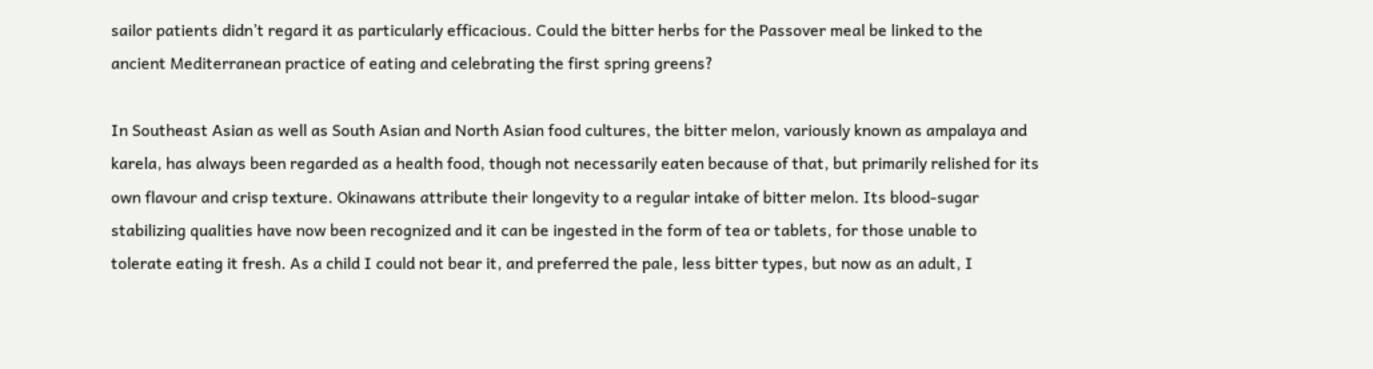sailor patients didn’t regard it as particularly efficacious. Could the bitter herbs for the Passover meal be linked to the ancient Mediterranean practice of eating and celebrating the first spring greens?

In Southeast Asian as well as South Asian and North Asian food cultures, the bitter melon, variously known as ampalaya and karela, has always been regarded as a health food, though not necessarily eaten because of that, but primarily relished for its own flavour and crisp texture. Okinawans attribute their longevity to a regular intake of bitter melon. Its blood-sugar stabilizing qualities have now been recognized and it can be ingested in the form of tea or tablets, for those unable to tolerate eating it fresh. As a child I could not bear it, and preferred the pale, less bitter types, but now as an adult, I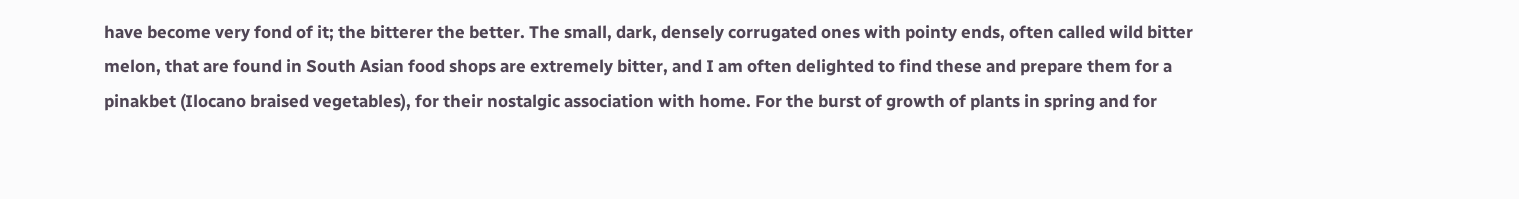have become very fond of it; the bitterer the better. The small, dark, densely corrugated ones with pointy ends, often called wild bitter melon, that are found in South Asian food shops are extremely bitter, and I am often delighted to find these and prepare them for a pinakbet (Ilocano braised vegetables), for their nostalgic association with home. For the burst of growth of plants in spring and for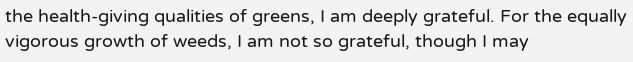the health-giving qualities of greens, I am deeply grateful. For the equally vigorous growth of weeds, I am not so grateful, though I may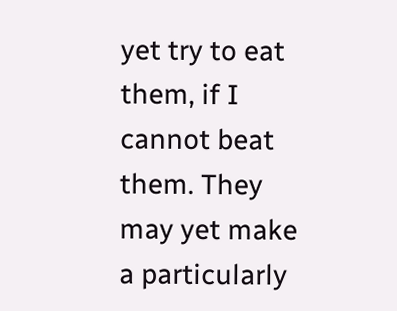yet try to eat them, if I cannot beat them. They may yet make a particularly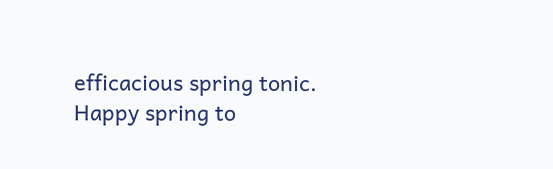efficacious spring tonic. Happy spring to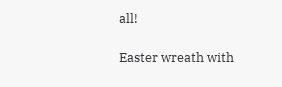all!

Easter wreath with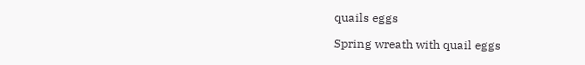quails eggs

Spring wreath with quail eggs